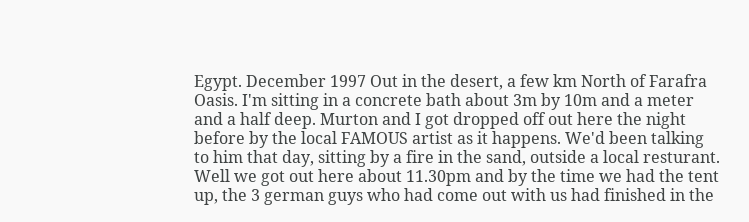Egypt. December 1997 Out in the desert, a few km North of Farafra Oasis. I'm sitting in a concrete bath about 3m by 10m and a meter and a half deep. Murton and I got dropped off out here the night before by the local FAMOUS artist as it happens. We'd been talking to him that day, sitting by a fire in the sand, outside a local resturant. Well we got out here about 11.30pm and by the time we had the tent up, the 3 german guys who had come out with us had finished in the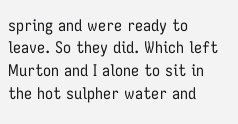spring and were ready to leave. So they did. Which left Murton and I alone to sit in the hot sulpher water and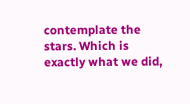contemplate the stars. Which is exactly what we did,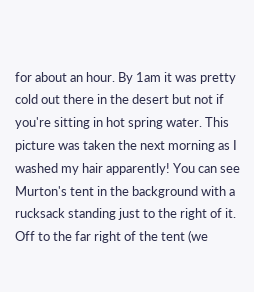for about an hour. By 1am it was pretty cold out there in the desert but not if you're sitting in hot spring water. This picture was taken the next morning as I washed my hair apparently! You can see Murton's tent in the background with a rucksack standing just to the right of it. Off to the far right of the tent (we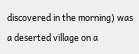discovered in the morning) was a deserted village on a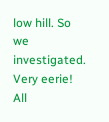low hill. So we investigated. Very eerie! All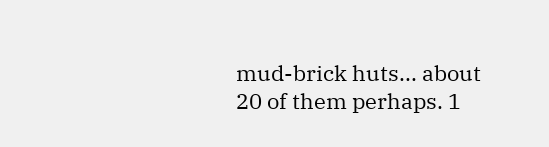mud-brick huts... about 20 of them perhaps. 1